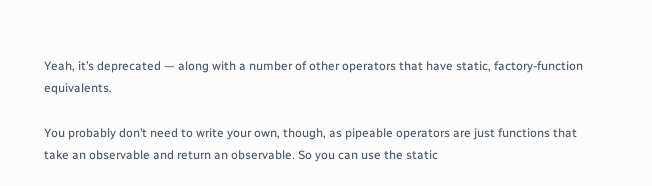Yeah, it’s deprecated — along with a number of other operators that have static, factory-function equivalents.

You probably don’t need to write your own, though, as pipeable operators are just functions that take an observable and return an observable. So you can use the static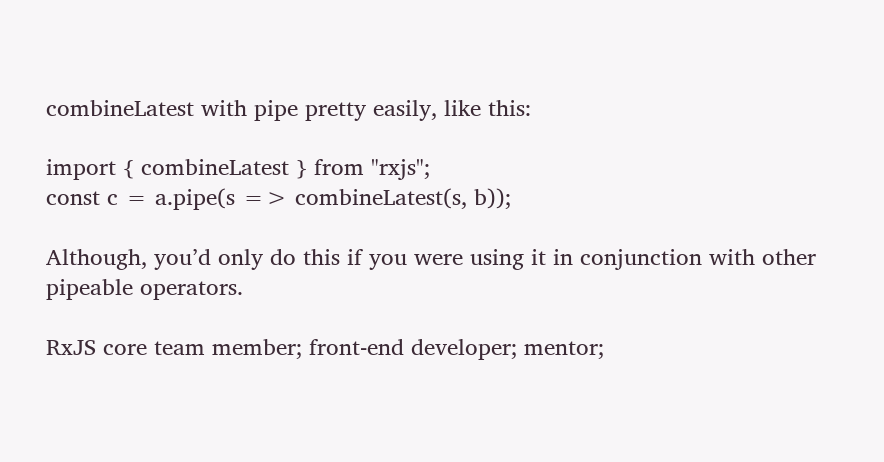combineLatest with pipe pretty easily, like this:

import { combineLatest } from "rxjs";
const c = a.pipe(s => combineLatest(s, b));

Although, you’d only do this if you were using it in conjunction with other pipeable operators.

RxJS core team member; front-end developer; mentor;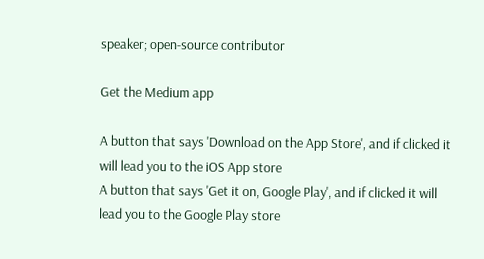speaker; open-source contributor

Get the Medium app

A button that says 'Download on the App Store', and if clicked it will lead you to the iOS App store
A button that says 'Get it on, Google Play', and if clicked it will lead you to the Google Play store